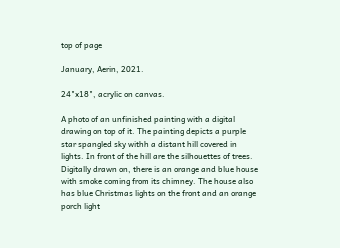top of page

January, Aerin, 2021.

24"x18", acrylic on canvas.

A photo of an unfinished painting with a digital drawing on top of it. The painting depicts a purple star spangled sky withh a distant hill covered in lights. In front of the hill are the silhouettes of trees. Digitally drawn on, there is an orange and blue house with smoke coming from its chimney. The house also has blue Christmas lights on the front and an orange porch light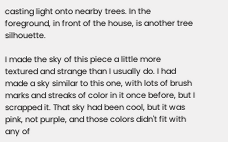casting light onto nearby trees. In the foreground, in front of the house, is another tree silhouette.

I made the sky of this piece a little more textured and strange than I usually do. I had made a sky similar to this one, with lots of brush marks and streaks of color in it once before, but I scrapped it. That sky had been cool, but it was pink, not purple, and those colors didn't fit with any of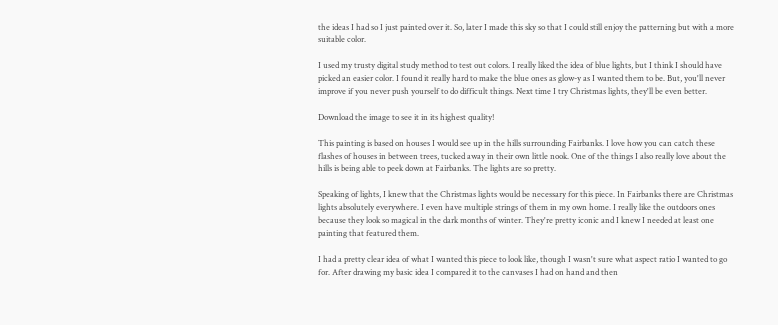the ideas I had so I just painted over it. So, later I made this sky so that I could still enjoy the patterning but with a more suitable color.

I used my trusty digital study method to test out colors. I really liked the idea of blue lights, but I think I should have picked an easier color. I found it really hard to make the blue ones as glow-y as I wanted them to be. But, you'll never improve if you never push yourself to do difficult things. Next time I try Christmas lights, they'll be even better.

Download the image to see it in its highest quality!

This painting is based on houses I would see up in the hills surrounding Fairbanks. I love how you can catch these flashes of houses in between trees, tucked away in their own little nook. One of the things I also really love about the hills is being able to peek down at Fairbanks. The lights are so pretty.

Speaking of lights, I knew that the Christmas lights would be necessary for this piece. In Fairbanks there are Christmas lights absolutely everywhere. I even have multiple strings of them in my own home. I really like the outdoors ones because they look so magical in the dark months of winter. They're pretty iconic and I knew I needed at least one painting that featured them.

I had a pretty clear idea of what I wanted this piece to look like, though I wasn't sure what aspect ratio I wanted to go for. After drawing my basic idea I compared it to the canvases I had on hand and then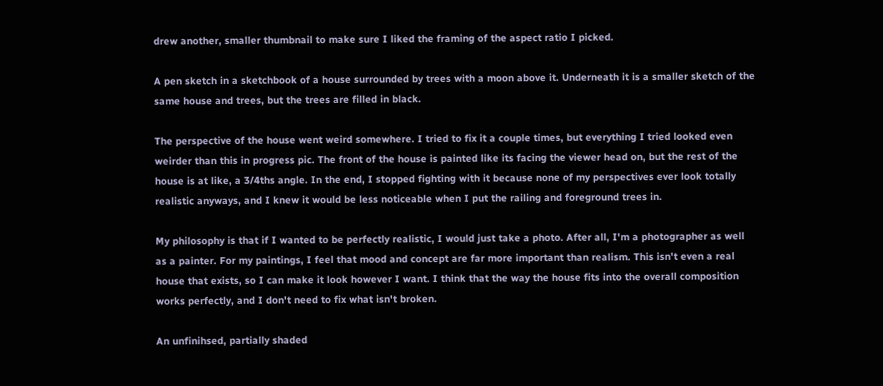drew another, smaller thumbnail to make sure I liked the framing of the aspect ratio I picked.

A pen sketch in a sketchbook of a house surrounded by trees with a moon above it. Underneath it is a smaller sketch of the same house and trees, but the trees are filled in black.

The perspective of the house went weird somewhere. I tried to fix it a couple times, but everything I tried looked even weirder than this in progress pic. The front of the house is painted like its facing the viewer head on, but the rest of the house is at like, a 3/4ths angle. In the end, I stopped fighting with it because none of my perspectives ever look totally realistic anyways, and I knew it would be less noticeable when I put the railing and foreground trees in.

My philosophy is that if I wanted to be perfectly realistic, I would just take a photo. After all, I'm a photographer as well as a painter. For my paintings, I feel that mood and concept are far more important than realism. This isn't even a real house that exists, so I can make it look however I want. I think that the way the house fits into the overall composition works perfectly, and I don't need to fix what isn't broken.

An unfinihsed, partially shaded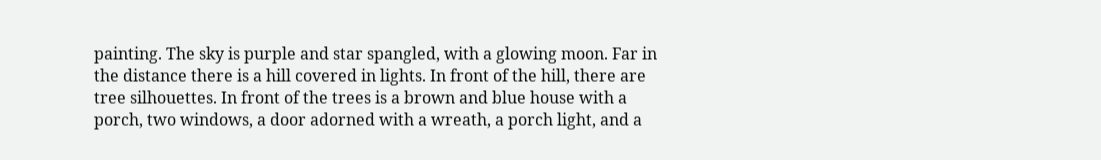painting. The sky is purple and star spangled, with a glowing moon. Far in the distance there is a hill covered in lights. In front of the hill, there are tree silhouettes. In front of the trees is a brown and blue house with a porch, two windows, a door adorned with a wreath, a porch light, and a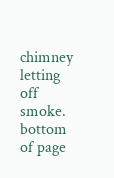chimney letting off smoke.
bottom of page